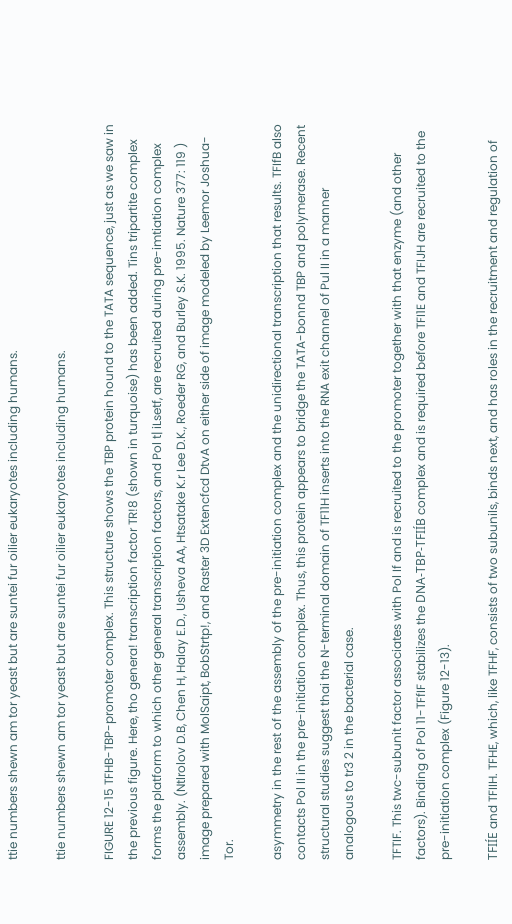ttie numbers shewn am tor yeast but are suntei fur oilier eukaryotes including humans.

ttie numbers shewn am tor yeast but are suntei fur oilier eukaryotes including humans.

FIGURE 12-15 TFHB-TBP-promoter complex. This structure shows the TBP protein hound to the TATA sequence, just as we saw in the previous figure. Here, tho genera! transcription factor TR!8 (shown in turquoise) has been added. Tins tripartite complex forms the platform to which other general transcription factors, and Pol t| iLsetf, are recruited during pre-imtiation complex assembly. (Ntlrolov D.B, Chen H, Halay E.D., Usheva AA, Htsatake K.r Lee D.K., Roeder RG, and Burley S.K. 1995. Nature 377: 119 ) image prepared with MolSaipt, BobStrtp!, and Raster 3D Extencfcd DtvA on either side of image modeled by Leemor Joshua-Tor.

asymmetry in the rest of the assembly of the pre-initiation complex and the unidirectional transcription that results. TFIfB also contacts Pol II in the pre-initiation complex. Thus, this protein appears to bridge the TATA-bonnd TBP and polymerase. Recent structural studies suggest thai the N-terminal domain of TF11H inserts into the RNA exit channel of Pul II in a manner analogous to tr3 2 in the bacterial case.

TFTIF. This twc-subunit factor associates with Pol If and is recruited to the promoter together with that enzyme (and other factors). Binding of Pol 11-TFfIF stabilizes the DNA-TBP-TFIÍB complex and is required before TFI1E and TFIJH are recruited to the pre-initiation complex (Figure 12-13).

TFIÍE and TFIIH. TFHE, which, like TFHF, consists of two subunils, binds next, and has roles in the recruitment and regulation of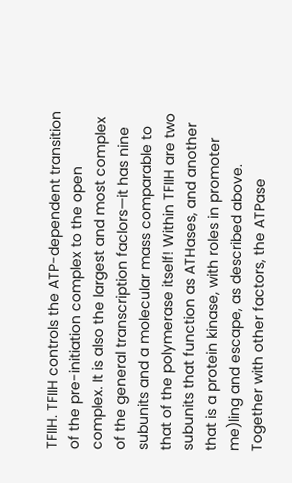TFIIH. TFIIH controls the ATP-dependent transition of the pre-initiation complex to the open complex. It is also the largest and most complex of the general transcription faclors—it has nine subunits and a molecular mass comparable to that of the polymerase itself! Within TFIIH are two subunits that function as ATHases, and another that is a protein kinase, with roles in promoter me)ling and escape, as described above. Together with other factors, the ATPase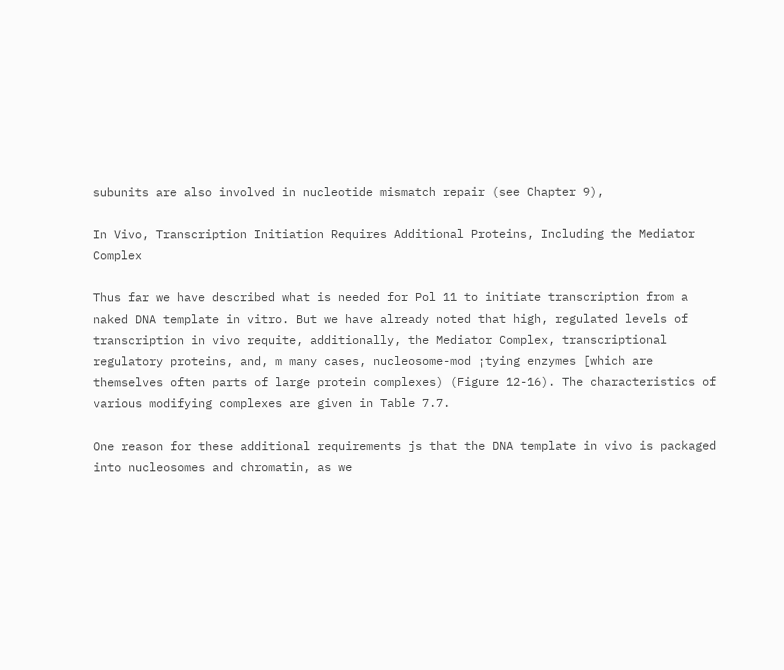subunits are also involved in nucleotide mismatch repair (see Chapter 9),

In Vivo, Transcription Initiation Requires Additional Proteins, Including the Mediator Complex

Thus far we have described what is needed for Pol 11 to initiate transcription from a naked DNA template in vitro. But we have already noted that high, regulated levels of transcription in vivo requite, additionally, the Mediator Complex, transcriptional regulatory proteins, and, m many cases, nucleosome-mod ¡tying enzymes [which are themselves often parts of large protein complexes) (Figure 12-16). The characteristics of various modifying complexes are given in Table 7.7.

One reason for these additional requirements js that the DNA template in vivo is packaged into nucleosomes and chromatin, as we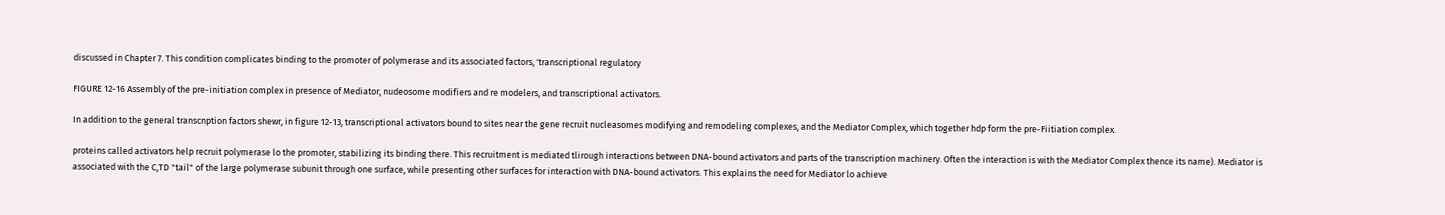discussed in Chapter 7. This condition complicates binding to the promoter of polymerase and its associated factors, 'transcriptional regulatory

FIGURE 12-16 Assembly of the pre-initiation complex in presence of Mediator, nudeosome modifiers and re modelers, and transcriptional activators.

In addition to the general transcnption factors shewr, in figure 12-13, transcriptional activators bound to sites near the gene recruit nucleasomes modifying and remodeling complexes, and the Mediator Complex, which together hdp form the pre-Fiitiation complex.

proteins called activators help recruit polymerase lo the promoter, stabilizing its binding there. This recruitment is mediated tlirough interactions between DNA-bound activators and parts of the transcription machinery. Often the interaction is with the Mediator Complex thence its name). Mediator is associated with the C,TD "tail" of the large polymerase subunit through one surface, while presenting other surfaces for interaction with DNA-bound activators. This explains the need for Mediator lo achieve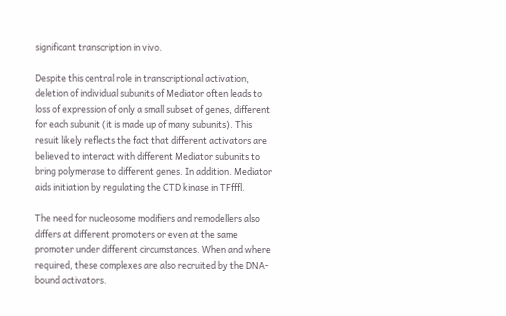significant transcription in vivo.

Despite this central role in transcriptional activation, deletion of individual subunits of Mediator often leads to loss of expression of only a small subset of genes, different for each subunit (it is made up of many subunits). This resuit likely reflects the fact that different activators are believed to interact with different Mediator subunits to bring polymerase to different genes. In addition. Mediator aids initiation by regulating the CTD kinase in TFfffl.

The need for nucleosome modifiers and remodellers also differs at different promoters or even at the same promoter under different circumstances. When and where required, these complexes are also recruited by the DNA-bound activators.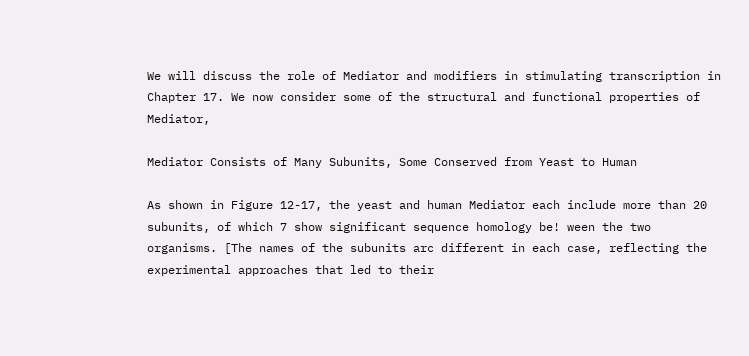We will discuss the role of Mediator and modifiers in stimulating transcription in Chapter 17. We now consider some of the structural and functional properties of Mediator,

Mediator Consists of Many Subunits, Some Conserved from Yeast to Human

As shown in Figure 12-17, the yeast and human Mediator each include more than 20 subunits, of which 7 show significant sequence homology be! ween the two organisms. [The names of the subunits arc different in each case, reflecting the experimental approaches that led to their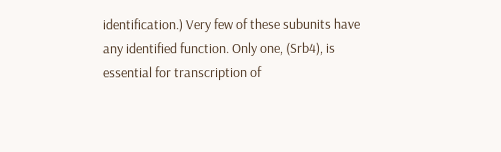identification.) Very few of these subunits have any identified function. Only one, (Srb4), is essential for transcription of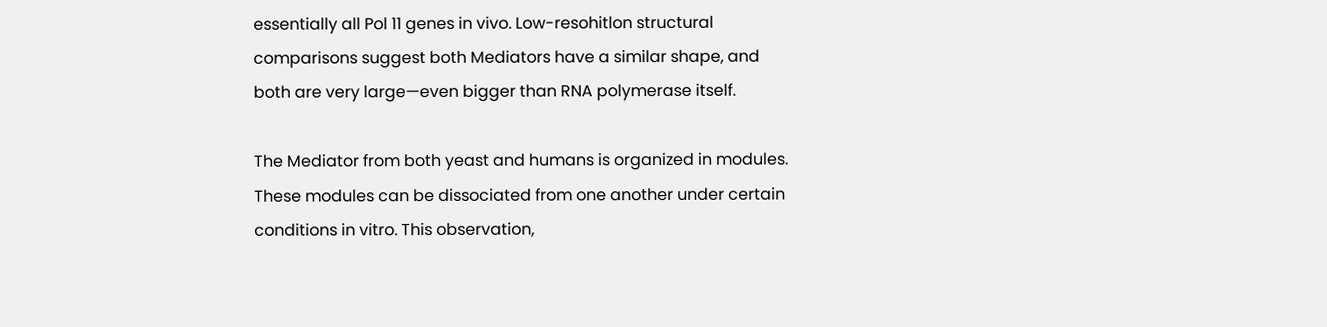essentially all Pol 11 genes in vivo. Low-resohitlon structural comparisons suggest both Mediators have a similar shape, and both are very large—even bigger than RNA polymerase itself.

The Mediator from both yeast and humans is organized in modules. These modules can be dissociated from one another under certain conditions in vitro. This observation,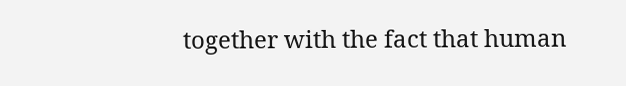together with the fact that human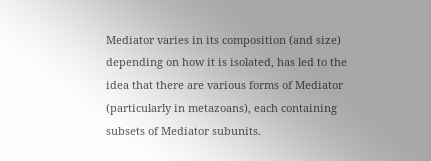Mediator varies in its composition (and size) depending on how it is isolated, has led to the idea that there are various forms of Mediator (particularly in metazoans), each containing subsets of Mediator subunits.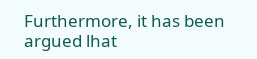Furthermore, it has been argued lhat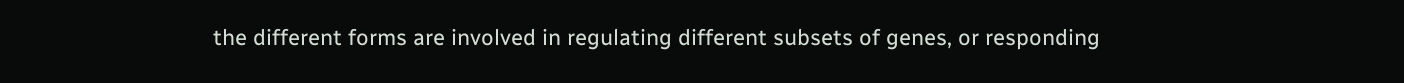the different forms are involved in regulating different subsets of genes, or responding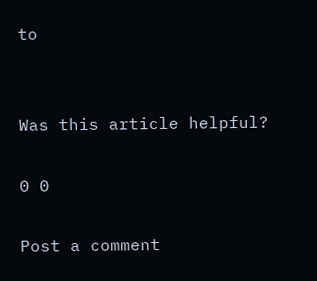to


Was this article helpful?

0 0

Post a comment